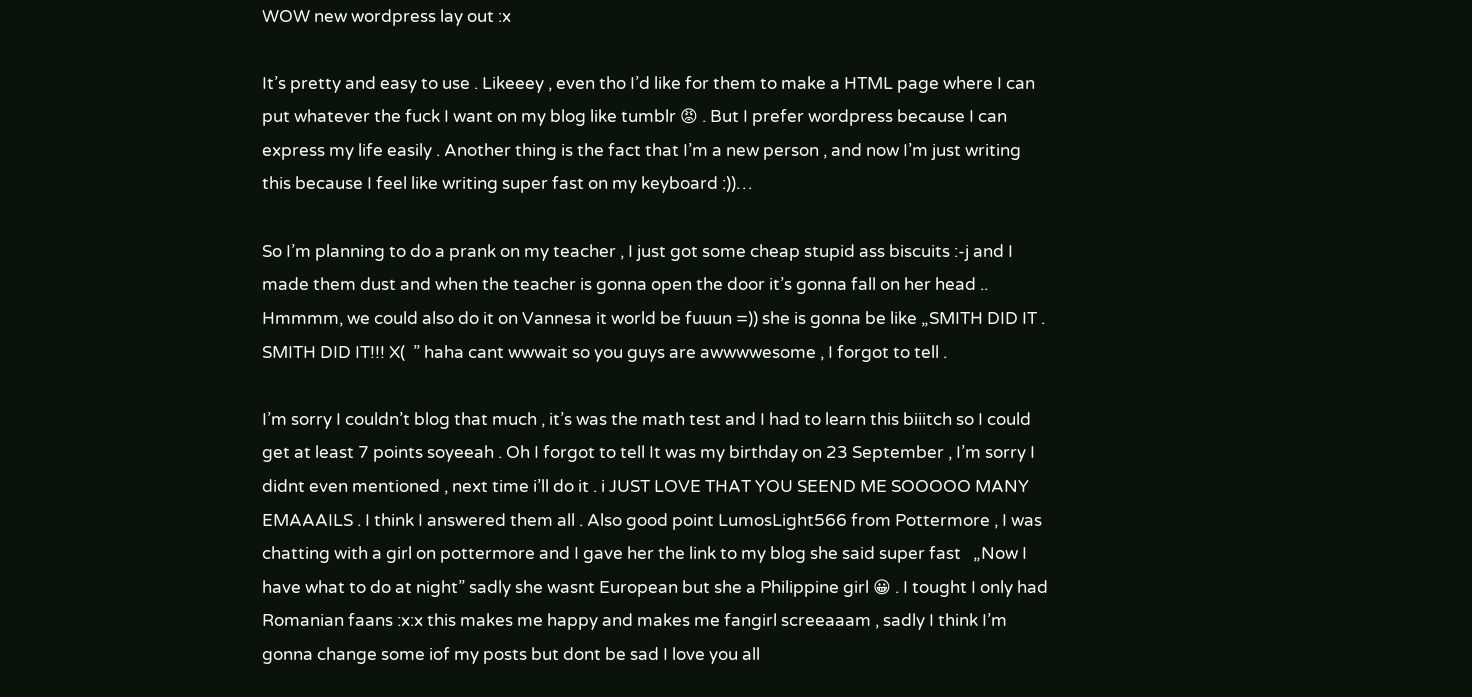WOW new wordpress lay out :x

It’s pretty and easy to use . Likeeey , even tho I’d like for them to make a HTML page where I can put whatever the fuck I want on my blog like tumblr 😡 . But I prefer wordpress because I can express my life easily . Another thing is the fact that I’m a new person , and now I’m just writing this because I feel like writing super fast on my keyboard :))…

So I’m planning to do a prank on my teacher , I just got some cheap stupid ass biscuits :-j and I made them dust and when the teacher is gonna open the door it’s gonna fall on her head .. Hmmmm, we could also do it on Vannesa it world be fuuun =)) she is gonna be like „SMITH DID IT . SMITH DID IT!!! X(  ” haha cant wwwait so you guys are awwwwesome , I forgot to tell .

I’m sorry I couldn’t blog that much , it’s was the math test and I had to learn this biiitch so I could get at least 7 points soyeeah . Oh I forgot to tell It was my birthday on 23 September , I’m sorry I didnt even mentioned , next time i’ll do it . i JUST LOVE THAT YOU SEEND ME SOOOOO MANY EMAAAILS . I think I answered them all . Also good point LumosLight566 from Pottermore , I was chatting with a girl on pottermore and I gave her the link to my blog she said super fast   „Now I have what to do at night” sadly she wasnt European but she a Philippine girl 😀 . I tought I only had Romanian faans :x:x this makes me happy and makes me fangirl screeaaam , sadly I think I’m gonna change some iof my posts but dont be sad I love you all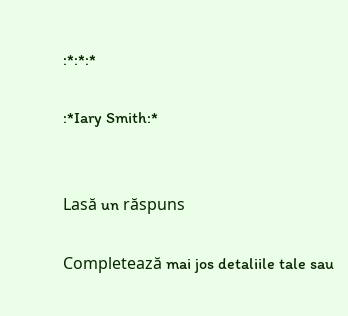:*:*:*

:*Iary Smith:*


Lasă un răspuns

Completează mai jos detaliile tale sau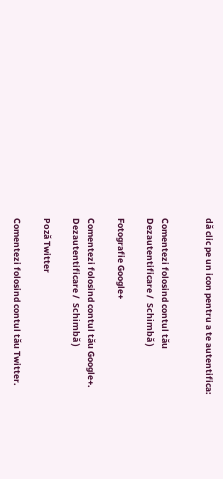dă clic pe un icon pentru a te autentifica:


Comentezi folosind contul tău Dezautentificare /  Schimbă )

Fotografie Google+

Comentezi folosind contul tău Google+. Dezautentificare /  Schimbă )

Poză Twitter

Comentezi folosind contul tău Twitter.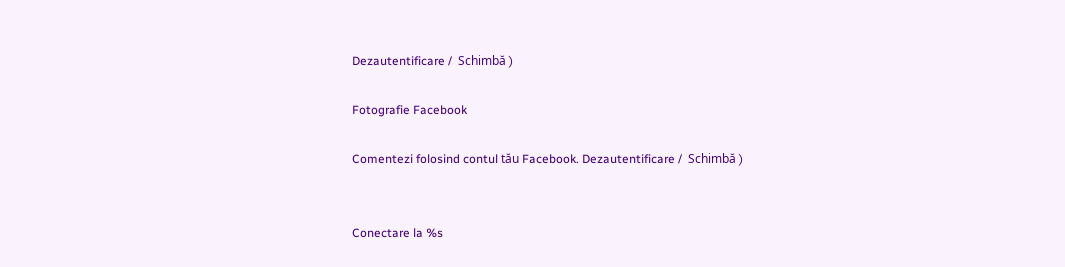Dezautentificare /  Schimbă )

Fotografie Facebook

Comentezi folosind contul tău Facebook. Dezautentificare /  Schimbă )


Conectare la %s